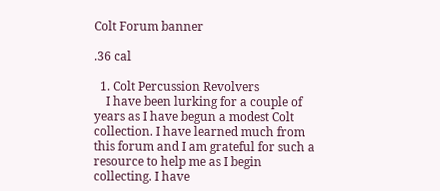Colt Forum banner

.36 cal

  1. Colt Percussion Revolvers
    I have been lurking for a couple of years as I have begun a modest Colt collection. I have learned much from this forum and I am grateful for such a resource to help me as I begin collecting. I have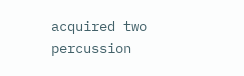acquired two percussion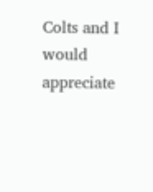Colts and I would appreciate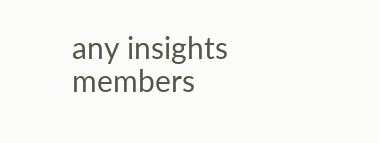any insights members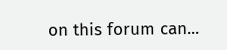on this forum can...